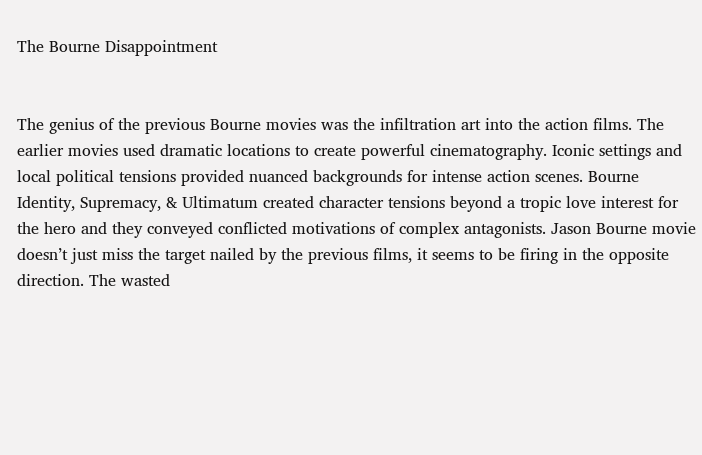The Bourne Disappointment


The genius of the previous Bourne movies was the infiltration art into the action films. The earlier movies used dramatic locations to create powerful cinematography. Iconic settings and local political tensions provided nuanced backgrounds for intense action scenes. Bourne Identity, Supremacy, & Ultimatum created character tensions beyond a tropic love interest for the hero and they conveyed conflicted motivations of complex antagonists. Jason Bourne movie doesn’t just miss the target nailed by the previous films, it seems to be firing in the opposite direction. The wasted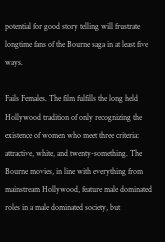potential for good story telling will frustrate longtime fans of the Bourne saga in at least five ways.

Fails Females. The film fulfills the long held Hollywood tradition of only recognizing the existence of women who meet three criteria: attractive, white, and twenty-something. The Bourne movies, in line with everything from mainstream Hollywood, feature male dominated roles in a male dominated society, but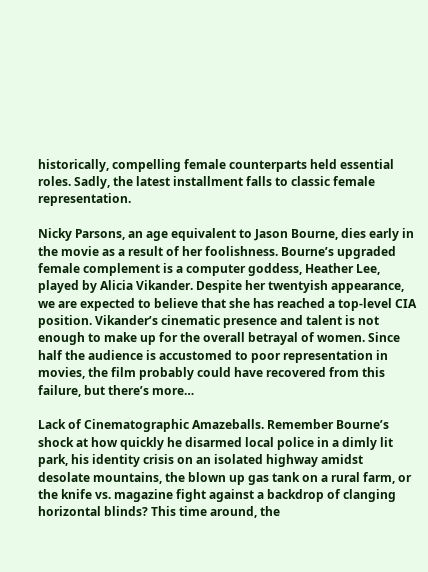historically, compelling female counterparts held essential roles. Sadly, the latest installment falls to classic female representation.

Nicky Parsons, an age equivalent to Jason Bourne, dies early in the movie as a result of her foolishness. Bourne’s upgraded female complement is a computer goddess, Heather Lee, played by Alicia Vikander. Despite her twentyish appearance, we are expected to believe that she has reached a top-level CIA position. Vikander’s cinematic presence and talent is not enough to make up for the overall betrayal of women. Since half the audience is accustomed to poor representation in movies, the film probably could have recovered from this failure, but there’s more…

Lack of Cinematographic Amazeballs. Remember Bourne’s shock at how quickly he disarmed local police in a dimly lit park, his identity crisis on an isolated highway amidst desolate mountains, the blown up gas tank on a rural farm, or the knife vs. magazine fight against a backdrop of clanging horizontal blinds? This time around, the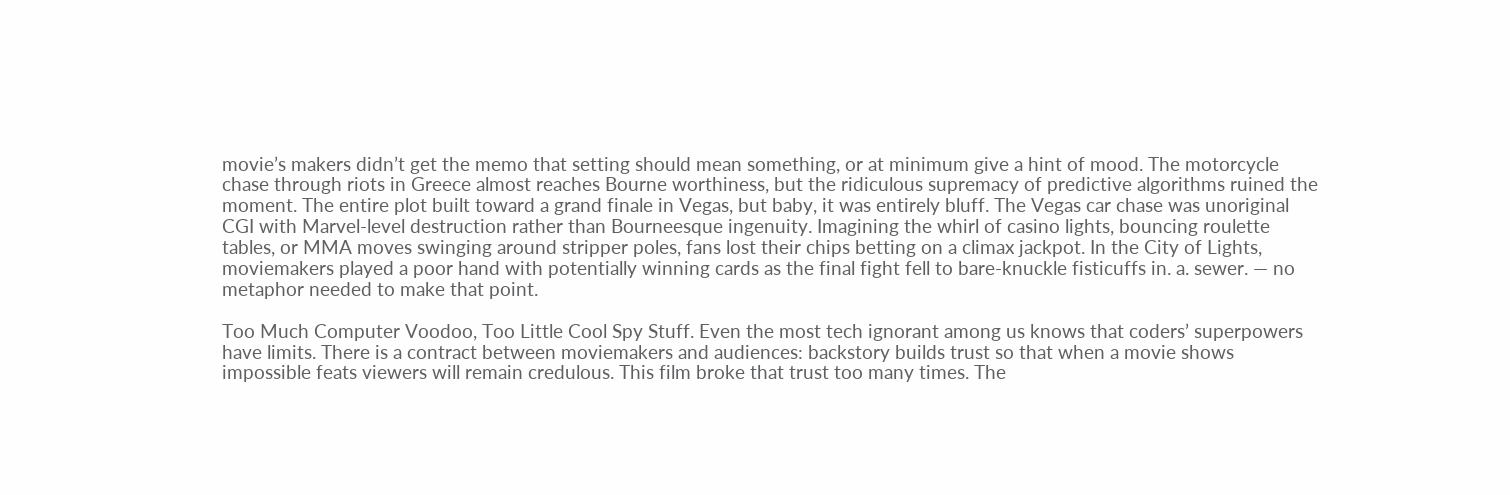movie’s makers didn’t get the memo that setting should mean something, or at minimum give a hint of mood. The motorcycle chase through riots in Greece almost reaches Bourne worthiness, but the ridiculous supremacy of predictive algorithms ruined the moment. The entire plot built toward a grand finale in Vegas, but baby, it was entirely bluff. The Vegas car chase was unoriginal CGI with Marvel-level destruction rather than Bourneesque ingenuity. Imagining the whirl of casino lights, bouncing roulette tables, or MMA moves swinging around stripper poles, fans lost their chips betting on a climax jackpot. In the City of Lights, moviemakers played a poor hand with potentially winning cards as the final fight fell to bare-knuckle fisticuffs in. a. sewer. — no metaphor needed to make that point.

Too Much Computer Voodoo, Too Little Cool Spy Stuff. Even the most tech ignorant among us knows that coders’ superpowers have limits. There is a contract between moviemakers and audiences: backstory builds trust so that when a movie shows impossible feats viewers will remain credulous. This film broke that trust too many times. The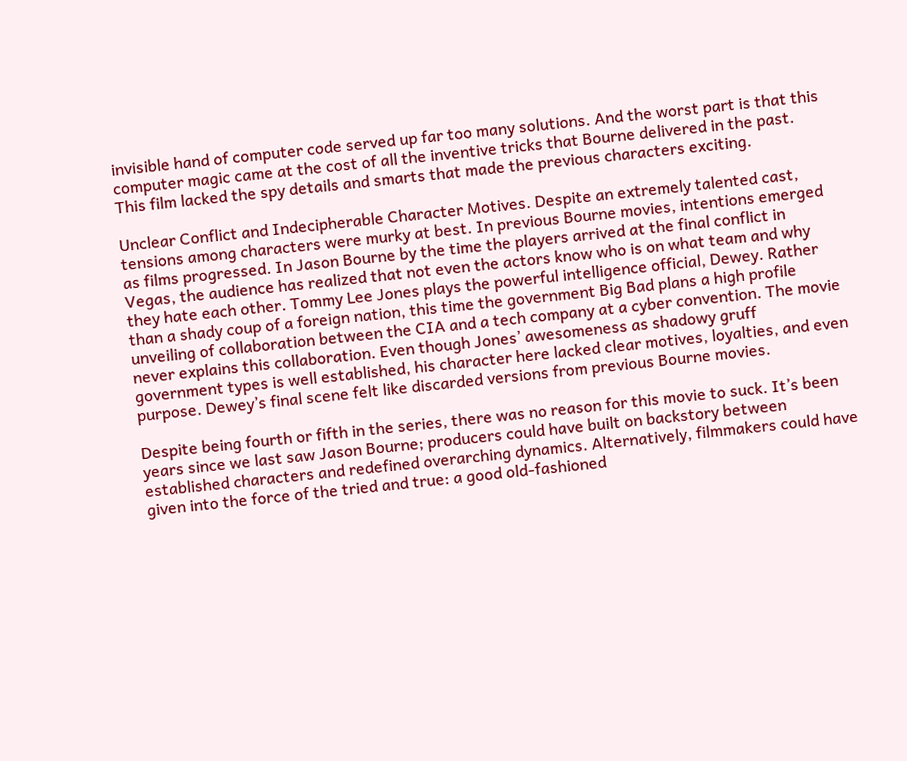invisible hand of computer code served up far too many solutions. And the worst part is that this computer magic came at the cost of all the inventive tricks that Bourne delivered in the past. This film lacked the spy details and smarts that made the previous characters exciting.

Unclear Conflict and Indecipherable Character Motives. Despite an extremely talented cast, tensions among characters were murky at best. In previous Bourne movies, intentions emerged as films progressed. In Jason Bourne by the time the players arrived at the final conflict in Vegas, the audience has realized that not even the actors know who is on what team and why they hate each other. Tommy Lee Jones plays the powerful intelligence official, Dewey. Rather than a shady coup of a foreign nation, this time the government Big Bad plans a high profile unveiling of collaboration between the CIA and a tech company at a cyber convention. The movie never explains this collaboration. Even though Jones’ awesomeness as shadowy gruff government types is well established, his character here lacked clear motives, loyalties, and even purpose. Dewey’s final scene felt like discarded versions from previous Bourne movies.

Despite being fourth or fifth in the series, there was no reason for this movie to suck. It’s been years since we last saw Jason Bourne; producers could have built on backstory between established characters and redefined overarching dynamics. Alternatively, filmmakers could have given into the force of the tried and true: a good old-fashioned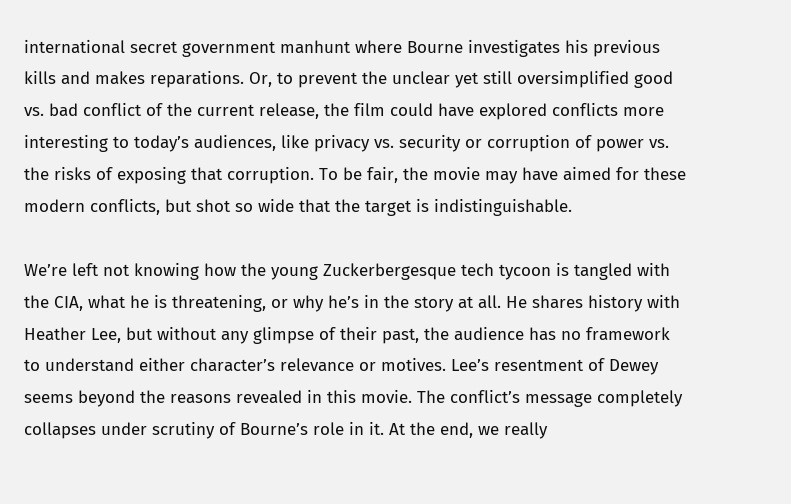international secret government manhunt where Bourne investigates his previous kills and makes reparations. Or, to prevent the unclear yet still oversimplified good vs. bad conflict of the current release, the film could have explored conflicts more interesting to today’s audiences, like privacy vs. security or corruption of power vs. the risks of exposing that corruption. To be fair, the movie may have aimed for these modern conflicts, but shot so wide that the target is indistinguishable.

We’re left not knowing how the young Zuckerbergesque tech tycoon is tangled with the CIA, what he is threatening, or why he’s in the story at all. He shares history with Heather Lee, but without any glimpse of their past, the audience has no framework to understand either character’s relevance or motives. Lee’s resentment of Dewey seems beyond the reasons revealed in this movie. The conflict’s message completely collapses under scrutiny of Bourne’s role in it. At the end, we really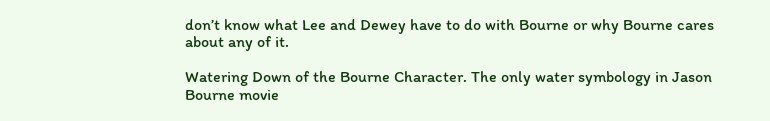don’t know what Lee and Dewey have to do with Bourne or why Bourne cares about any of it.

Watering Down of the Bourne Character. The only water symbology in Jason Bourne movie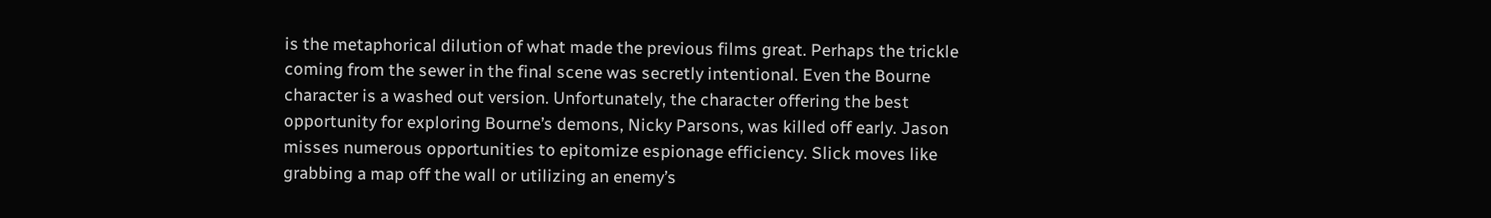is the metaphorical dilution of what made the previous films great. Perhaps the trickle coming from the sewer in the final scene was secretly intentional. Even the Bourne character is a washed out version. Unfortunately, the character offering the best opportunity for exploring Bourne’s demons, Nicky Parsons, was killed off early. Jason misses numerous opportunities to epitomize espionage efficiency. Slick moves like grabbing a map off the wall or utilizing an enemy’s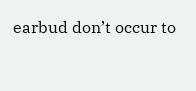earbud don’t occur to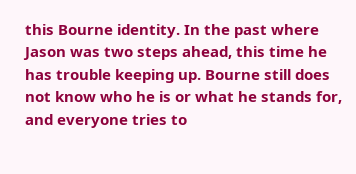this Bourne identity. In the past where Jason was two steps ahead, this time he has trouble keeping up. Bourne still does not know who he is or what he stands for, and everyone tries to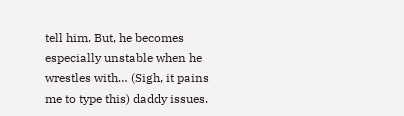tell him. But, he becomes especially unstable when he wrestles with… (Sigh, it pains me to type this) daddy issues.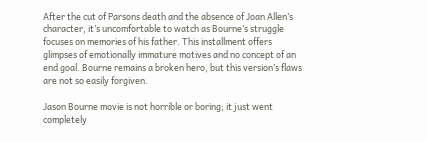After the cut of Parsons death and the absence of Joan Allen’s character, it’s uncomfortable to watch as Bourne’s struggle focuses on memories of his father. This installment offers glimpses of emotionally immature motives and no concept of an end goal. Bourne remains a broken hero, but this version’s flaws are not so easily forgiven.

Jason Bourne movie is not horrible or boring; it just went completely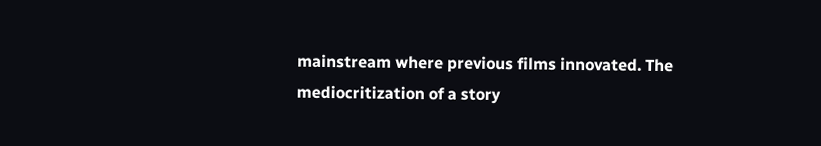mainstream where previous films innovated. The mediocritization of a story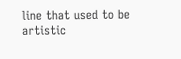line that used to be artistic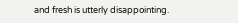and fresh is utterly disappointing.